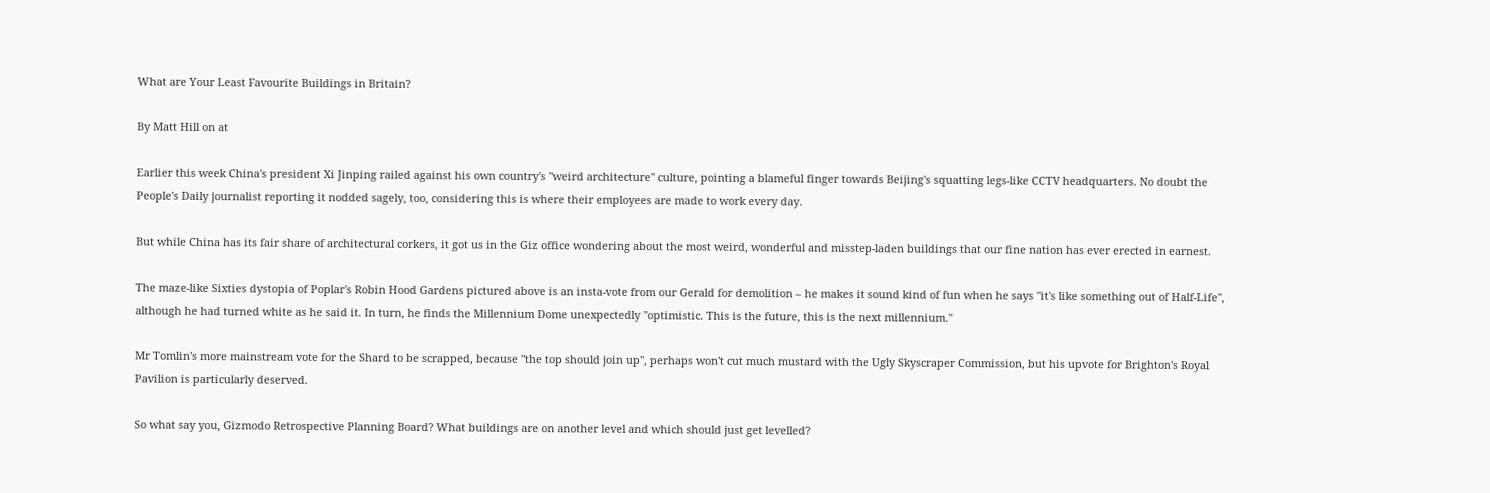What are Your Least Favourite Buildings in Britain?

By Matt Hill on at

Earlier this week China's president Xi Jinping railed against his own country's "weird architecture" culture, pointing a blameful finger towards Beijing's squatting legs-like CCTV headquarters. No doubt the People's Daily journalist reporting it nodded sagely, too, considering this is where their employees are made to work every day.

But while China has its fair share of architectural corkers, it got us in the Giz office wondering about the most weird, wonderful and misstep-laden buildings that our fine nation has ever erected in earnest.

The maze-like Sixties dystopia of Poplar's Robin Hood Gardens pictured above is an insta-vote from our Gerald for demolition – he makes it sound kind of fun when he says "it's like something out of Half-Life", although he had turned white as he said it. In turn, he finds the Millennium Dome unexpectedly "optimistic. This is the future, this is the next millennium."

Mr Tomlin's more mainstream vote for the Shard to be scrapped, because "the top should join up", perhaps won't cut much mustard with the Ugly Skyscraper Commission, but his upvote for Brighton's Royal Pavilion is particularly deserved.

So what say you, Gizmodo Retrospective Planning Board? What buildings are on another level and which should just get levelled?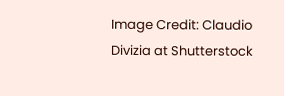Image Credit: Claudio Divizia at Shutterstock